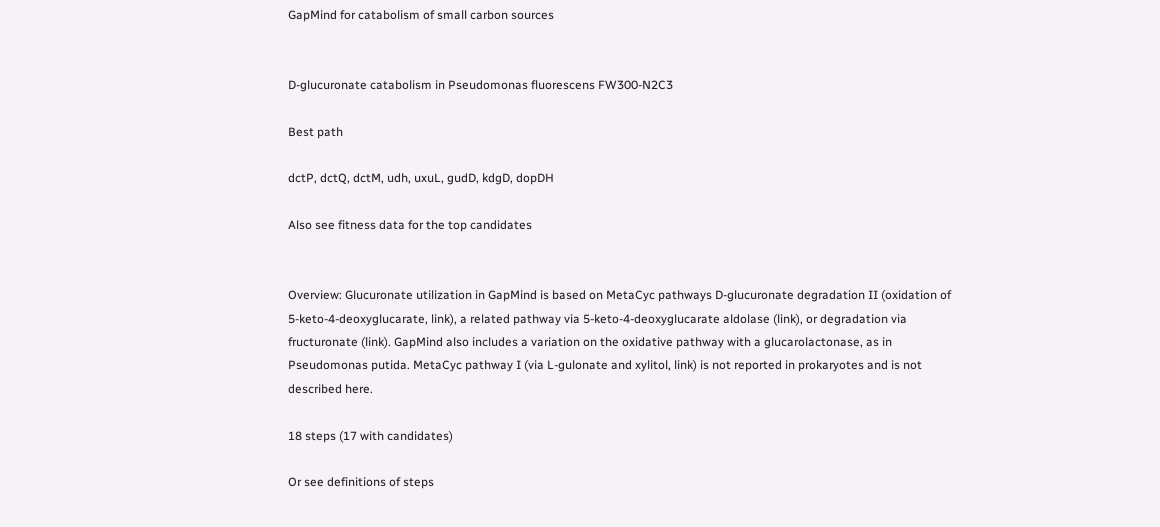GapMind for catabolism of small carbon sources


D-glucuronate catabolism in Pseudomonas fluorescens FW300-N2C3

Best path

dctP, dctQ, dctM, udh, uxuL, gudD, kdgD, dopDH

Also see fitness data for the top candidates


Overview: Glucuronate utilization in GapMind is based on MetaCyc pathways D-glucuronate degradation II (oxidation of 5-keto-4-deoxyglucarate, link), a related pathway via 5-keto-4-deoxyglucarate aldolase (link), or degradation via fructuronate (link). GapMind also includes a variation on the oxidative pathway with a glucarolactonase, as in Pseudomonas putida. MetaCyc pathway I (via L-gulonate and xylitol, link) is not reported in prokaryotes and is not described here.

18 steps (17 with candidates)

Or see definitions of steps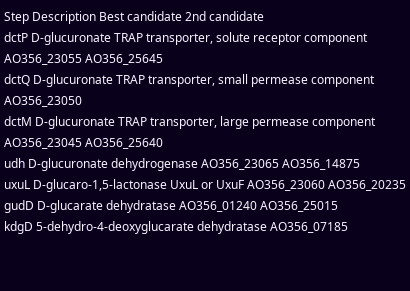Step Description Best candidate 2nd candidate
dctP D-glucuronate TRAP transporter, solute receptor component AO356_23055 AO356_25645
dctQ D-glucuronate TRAP transporter, small permease component AO356_23050
dctM D-glucuronate TRAP transporter, large permease component AO356_23045 AO356_25640
udh D-glucuronate dehydrogenase AO356_23065 AO356_14875
uxuL D-glucaro-1,5-lactonase UxuL or UxuF AO356_23060 AO356_20235
gudD D-glucarate dehydratase AO356_01240 AO356_25015
kdgD 5-dehydro-4-deoxyglucarate dehydratase AO356_07185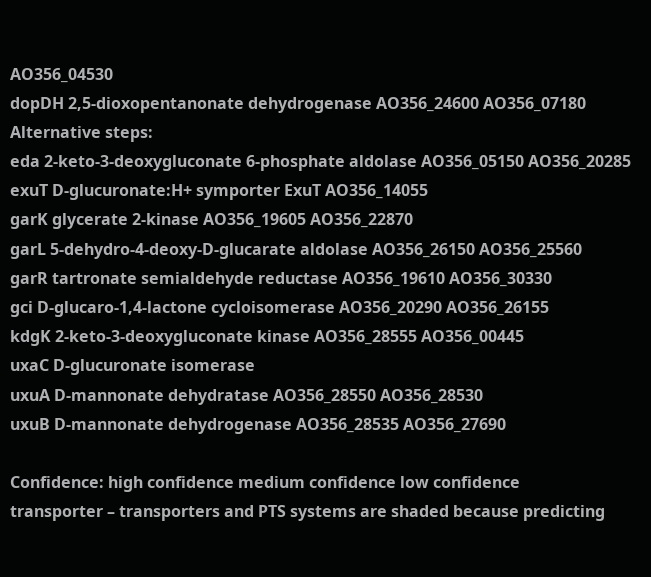AO356_04530
dopDH 2,5-dioxopentanonate dehydrogenase AO356_24600 AO356_07180
Alternative steps:
eda 2-keto-3-deoxygluconate 6-phosphate aldolase AO356_05150 AO356_20285
exuT D-glucuronate:H+ symporter ExuT AO356_14055
garK glycerate 2-kinase AO356_19605 AO356_22870
garL 5-dehydro-4-deoxy-D-glucarate aldolase AO356_26150 AO356_25560
garR tartronate semialdehyde reductase AO356_19610 AO356_30330
gci D-glucaro-1,4-lactone cycloisomerase AO356_20290 AO356_26155
kdgK 2-keto-3-deoxygluconate kinase AO356_28555 AO356_00445
uxaC D-glucuronate isomerase
uxuA D-mannonate dehydratase AO356_28550 AO356_28530
uxuB D-mannonate dehydrogenase AO356_28535 AO356_27690

Confidence: high confidence medium confidence low confidence
transporter – transporters and PTS systems are shaded because predicting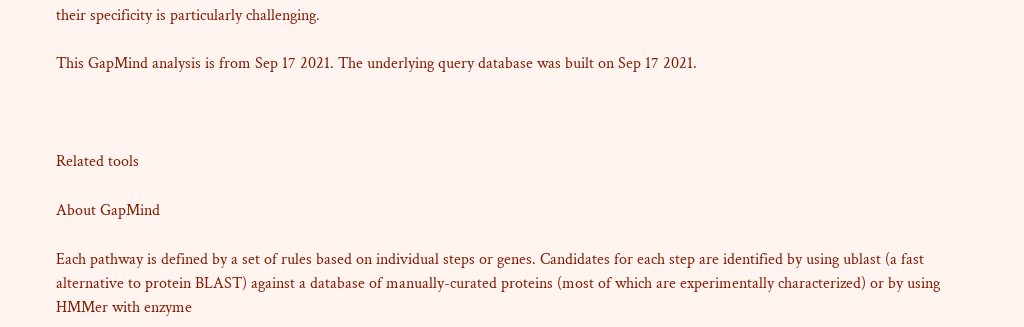their specificity is particularly challenging.

This GapMind analysis is from Sep 17 2021. The underlying query database was built on Sep 17 2021.



Related tools

About GapMind

Each pathway is defined by a set of rules based on individual steps or genes. Candidates for each step are identified by using ublast (a fast alternative to protein BLAST) against a database of manually-curated proteins (most of which are experimentally characterized) or by using HMMer with enzyme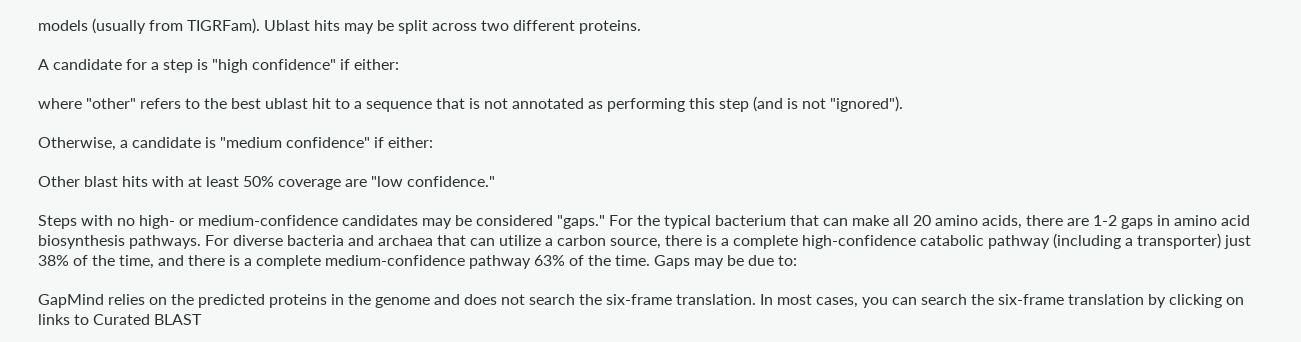models (usually from TIGRFam). Ublast hits may be split across two different proteins.

A candidate for a step is "high confidence" if either:

where "other" refers to the best ublast hit to a sequence that is not annotated as performing this step (and is not "ignored").

Otherwise, a candidate is "medium confidence" if either:

Other blast hits with at least 50% coverage are "low confidence."

Steps with no high- or medium-confidence candidates may be considered "gaps." For the typical bacterium that can make all 20 amino acids, there are 1-2 gaps in amino acid biosynthesis pathways. For diverse bacteria and archaea that can utilize a carbon source, there is a complete high-confidence catabolic pathway (including a transporter) just 38% of the time, and there is a complete medium-confidence pathway 63% of the time. Gaps may be due to:

GapMind relies on the predicted proteins in the genome and does not search the six-frame translation. In most cases, you can search the six-frame translation by clicking on links to Curated BLAST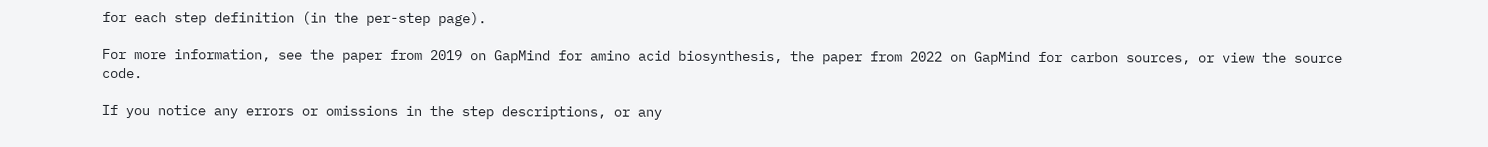for each step definition (in the per-step page).

For more information, see the paper from 2019 on GapMind for amino acid biosynthesis, the paper from 2022 on GapMind for carbon sources, or view the source code.

If you notice any errors or omissions in the step descriptions, or any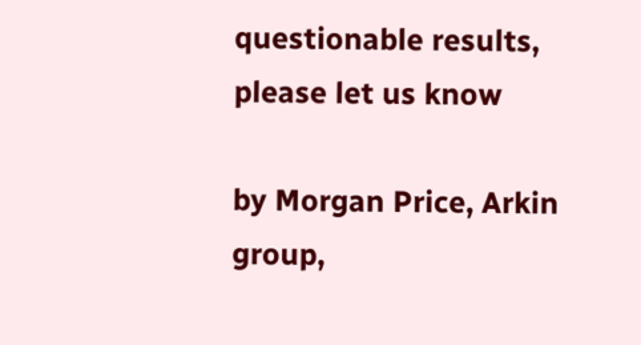questionable results, please let us know

by Morgan Price, Arkin group,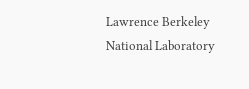Lawrence Berkeley National Laboratory